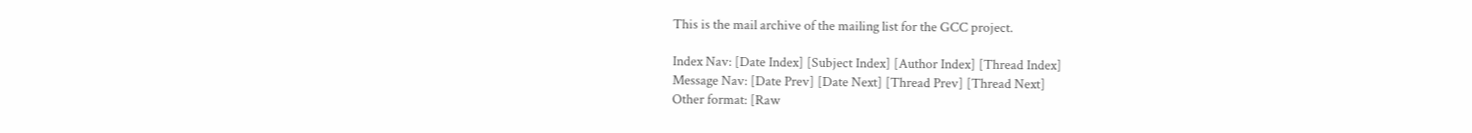This is the mail archive of the mailing list for the GCC project.

Index Nav: [Date Index] [Subject Index] [Author Index] [Thread Index]
Message Nav: [Date Prev] [Date Next] [Thread Prev] [Thread Next]
Other format: [Raw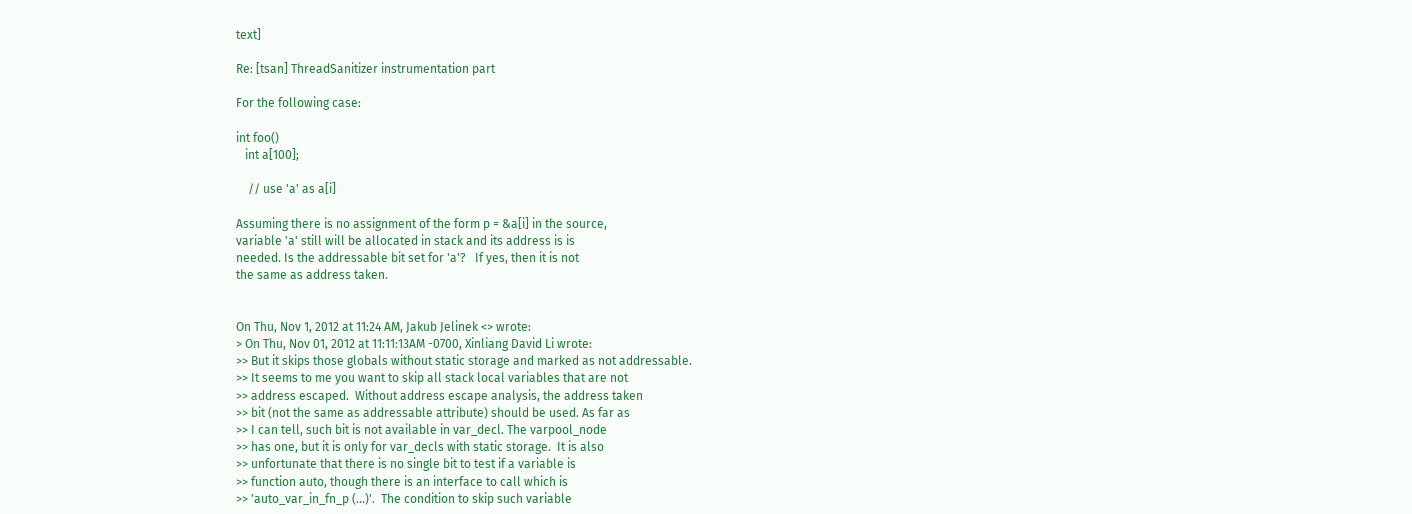text]

Re: [tsan] ThreadSanitizer instrumentation part

For the following case:

int foo()
   int a[100];

    // use 'a' as a[i]

Assuming there is no assignment of the form p = &a[i] in the source,
variable 'a' still will be allocated in stack and its address is is
needed. Is the addressable bit set for 'a'?   If yes, then it is not
the same as address taken.


On Thu, Nov 1, 2012 at 11:24 AM, Jakub Jelinek <> wrote:
> On Thu, Nov 01, 2012 at 11:11:13AM -0700, Xinliang David Li wrote:
>> But it skips those globals without static storage and marked as not addressable.
>> It seems to me you want to skip all stack local variables that are not
>> address escaped.  Without address escape analysis, the address taken
>> bit (not the same as addressable attribute) should be used. As far as
>> I can tell, such bit is not available in var_decl. The varpool_node
>> has one, but it is only for var_decls with static storage.  It is also
>> unfortunate that there is no single bit to test if a variable is
>> function auto, though there is an interface to call which is
>> 'auto_var_in_fn_p (...)'.  The condition to skip such variable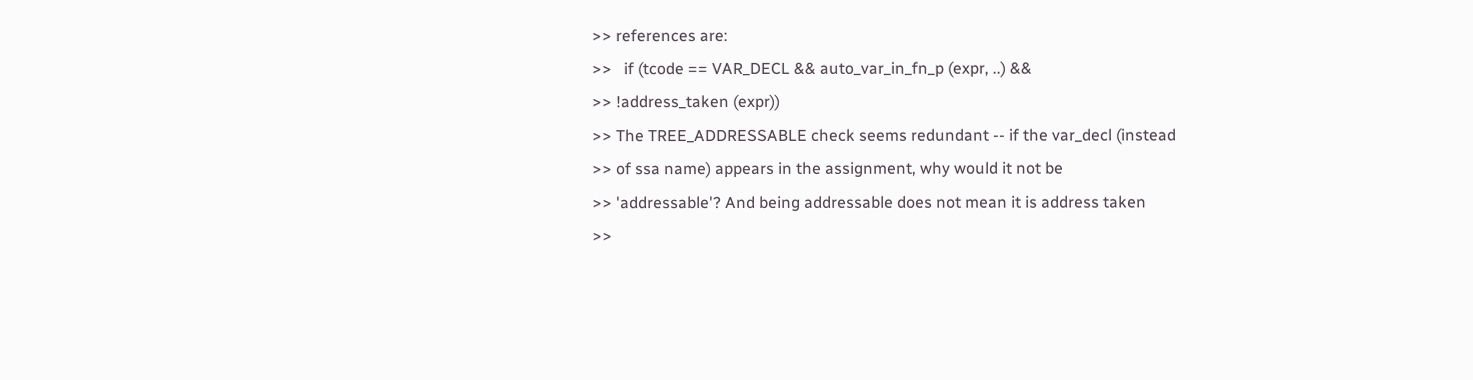>> references are:
>>   if (tcode == VAR_DECL && auto_var_in_fn_p (expr, ..) &&
>> !address_taken (expr))
>> The TREE_ADDRESSABLE check seems redundant -- if the var_decl (instead
>> of ssa name) appears in the assignment, why would it not be
>> 'addressable'? And being addressable does not mean it is address taken
>>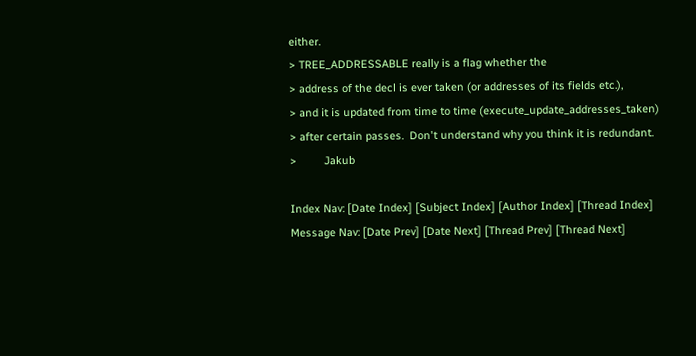either.
> TREE_ADDRESSABLE really is a flag whether the
> address of the decl is ever taken (or addresses of its fields etc.),
> and it is updated from time to time (execute_update_addresses_taken)
> after certain passes.  Don't understand why you think it is redundant.
>         Jakub

Index Nav: [Date Index] [Subject Index] [Author Index] [Thread Index]
Message Nav: [Date Prev] [Date Next] [Thread Prev] [Thread Next]